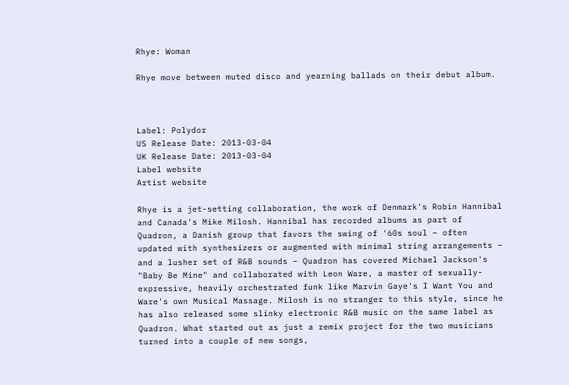Rhye: Woman

Rhye move between muted disco and yearning ballads on their debut album.



Label: Polydor
US Release Date: 2013-03-04
UK Release Date: 2013-03-04
Label website
Artist website

Rhye is a jet-setting collaboration, the work of Denmark's Robin Hannibal and Canada's Mike Milosh. Hannibal has recorded albums as part of Quadron, a Danish group that favors the swing of '60s soul – often updated with synthesizers or augmented with minimal string arrangements – and a lusher set of R&B sounds – Quadron has covered Michael Jackson's "Baby Be Mine" and collaborated with Leon Ware, a master of sexually-expressive, heavily orchestrated funk like Marvin Gaye's I Want You and Ware's own Musical Massage. Milosh is no stranger to this style, since he has also released some slinky electronic R&B music on the same label as Quadron. What started out as just a remix project for the two musicians turned into a couple of new songs,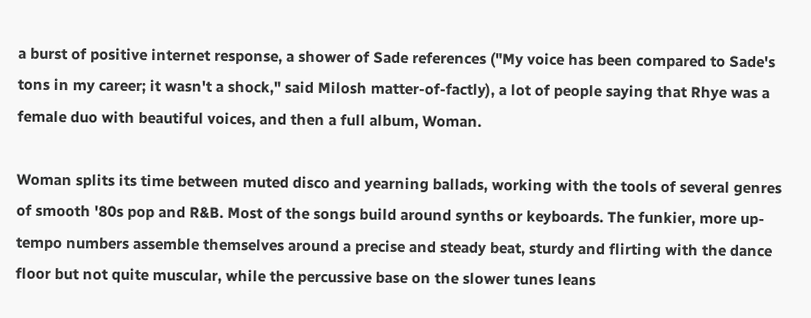a burst of positive internet response, a shower of Sade references ("My voice has been compared to Sade's tons in my career; it wasn't a shock," said Milosh matter-of-factly), a lot of people saying that Rhye was a female duo with beautiful voices, and then a full album, Woman.

Woman splits its time between muted disco and yearning ballads, working with the tools of several genres of smooth '80s pop and R&B. Most of the songs build around synths or keyboards. The funkier, more up-tempo numbers assemble themselves around a precise and steady beat, sturdy and flirting with the dance floor but not quite muscular, while the percussive base on the slower tunes leans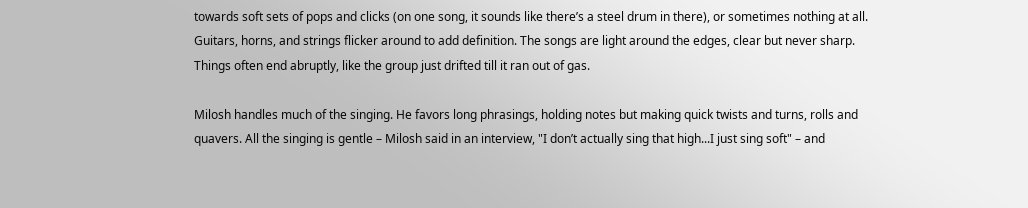towards soft sets of pops and clicks (on one song, it sounds like there’s a steel drum in there), or sometimes nothing at all. Guitars, horns, and strings flicker around to add definition. The songs are light around the edges, clear but never sharp. Things often end abruptly, like the group just drifted till it ran out of gas.

Milosh handles much of the singing. He favors long phrasings, holding notes but making quick twists and turns, rolls and quavers. All the singing is gentle – Milosh said in an interview, "I don’t actually sing that high...I just sing soft" – and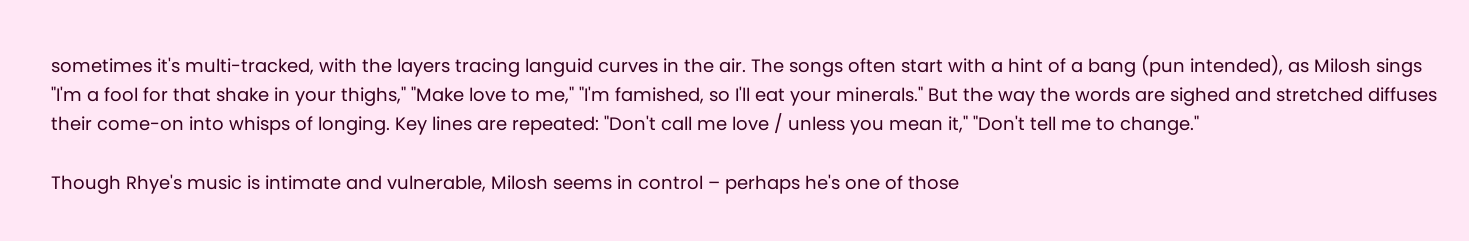sometimes it's multi-tracked, with the layers tracing languid curves in the air. The songs often start with a hint of a bang (pun intended), as Milosh sings "I'm a fool for that shake in your thighs," "Make love to me," "I'm famished, so I'll eat your minerals." But the way the words are sighed and stretched diffuses their come-on into whisps of longing. Key lines are repeated: "Don't call me love / unless you mean it," "Don't tell me to change."

Though Rhye's music is intimate and vulnerable, Milosh seems in control – perhaps he's one of those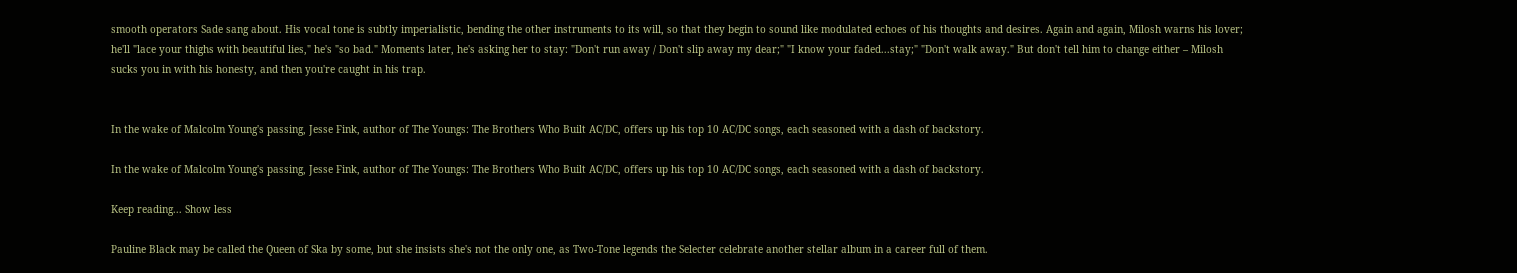smooth operators Sade sang about. His vocal tone is subtly imperialistic, bending the other instruments to its will, so that they begin to sound like modulated echoes of his thoughts and desires. Again and again, Milosh warns his lover; he'll "lace your thighs with beautiful lies," he's "so bad." Moments later, he's asking her to stay: "Don't run away / Don't slip away my dear;" "I know your faded...stay;" "Don't walk away." But don't tell him to change either – Milosh sucks you in with his honesty, and then you're caught in his trap.


In the wake of Malcolm Young's passing, Jesse Fink, author of The Youngs: The Brothers Who Built AC/DC, offers up his top 10 AC/DC songs, each seasoned with a dash of backstory.

In the wake of Malcolm Young's passing, Jesse Fink, author of The Youngs: The Brothers Who Built AC/DC, offers up his top 10 AC/DC songs, each seasoned with a dash of backstory.

Keep reading... Show less

Pauline Black may be called the Queen of Ska by some, but she insists she's not the only one, as Two-Tone legends the Selecter celebrate another stellar album in a career full of them.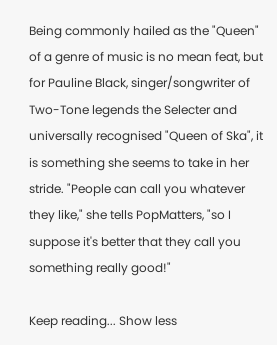Being commonly hailed as the "Queen" of a genre of music is no mean feat, but for Pauline Black, singer/songwriter of Two-Tone legends the Selecter and universally recognised "Queen of Ska", it is something she seems to take in her stride. "People can call you whatever they like," she tells PopMatters, "so I suppose it's better that they call you something really good!"

Keep reading... Show less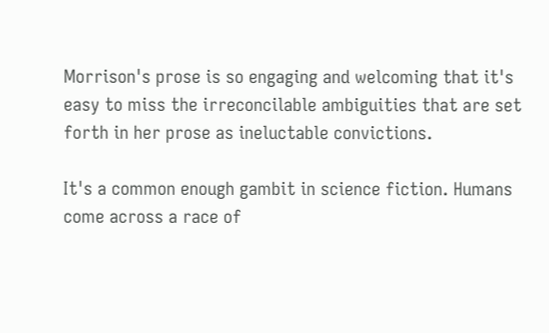Morrison's prose is so engaging and welcoming that it's easy to miss the irreconcilable ambiguities that are set forth in her prose as ineluctable convictions.

It's a common enough gambit in science fiction. Humans come across a race of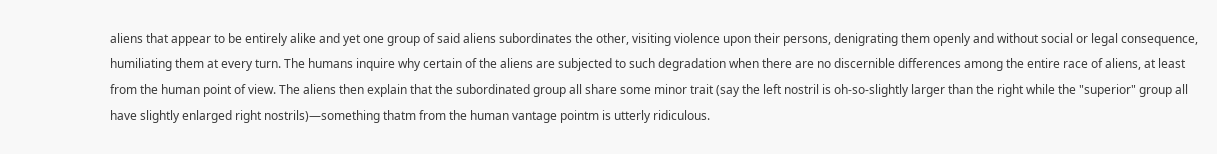aliens that appear to be entirely alike and yet one group of said aliens subordinates the other, visiting violence upon their persons, denigrating them openly and without social or legal consequence, humiliating them at every turn. The humans inquire why certain of the aliens are subjected to such degradation when there are no discernible differences among the entire race of aliens, at least from the human point of view. The aliens then explain that the subordinated group all share some minor trait (say the left nostril is oh-so-slightly larger than the right while the "superior" group all have slightly enlarged right nostrils)—something thatm from the human vantage pointm is utterly ridiculous.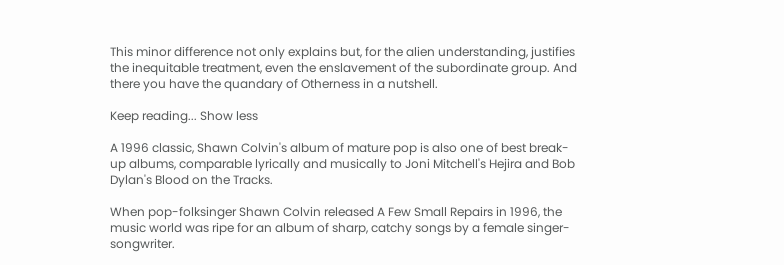This minor difference not only explains but, for the alien understanding, justifies the inequitable treatment, even the enslavement of the subordinate group. And there you have the quandary of Otherness in a nutshell.

Keep reading... Show less

A 1996 classic, Shawn Colvin's album of mature pop is also one of best break-up albums, comparable lyrically and musically to Joni Mitchell's Hejira and Bob Dylan's Blood on the Tracks.

When pop-folksinger Shawn Colvin released A Few Small Repairs in 1996, the music world was ripe for an album of sharp, catchy songs by a female singer-songwriter.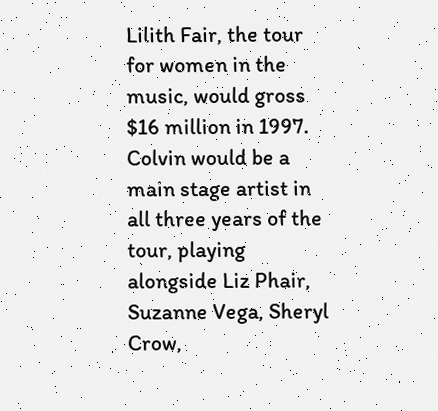Lilith Fair, the tour for women in the music, would gross $16 million in 1997. Colvin would be a main stage artist in all three years of the tour, playing alongside Liz Phair, Suzanne Vega, Sheryl Crow,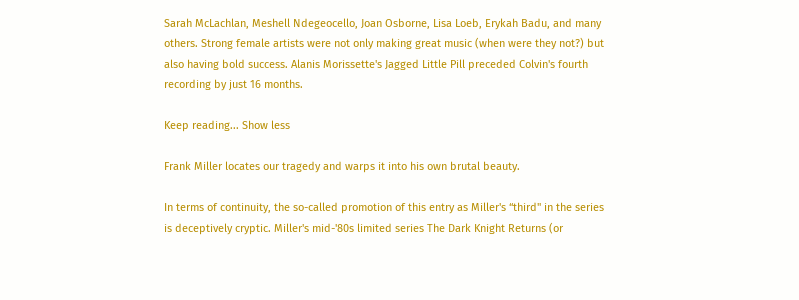Sarah McLachlan, Meshell Ndegeocello, Joan Osborne, Lisa Loeb, Erykah Badu, and many others. Strong female artists were not only making great music (when were they not?) but also having bold success. Alanis Morissette's Jagged Little Pill preceded Colvin's fourth recording by just 16 months.

Keep reading... Show less

Frank Miller locates our tragedy and warps it into his own brutal beauty.

In terms of continuity, the so-called promotion of this entry as Miller's “third" in the series is deceptively cryptic. Miller's mid-'80s limited series The Dark Knight Returns (or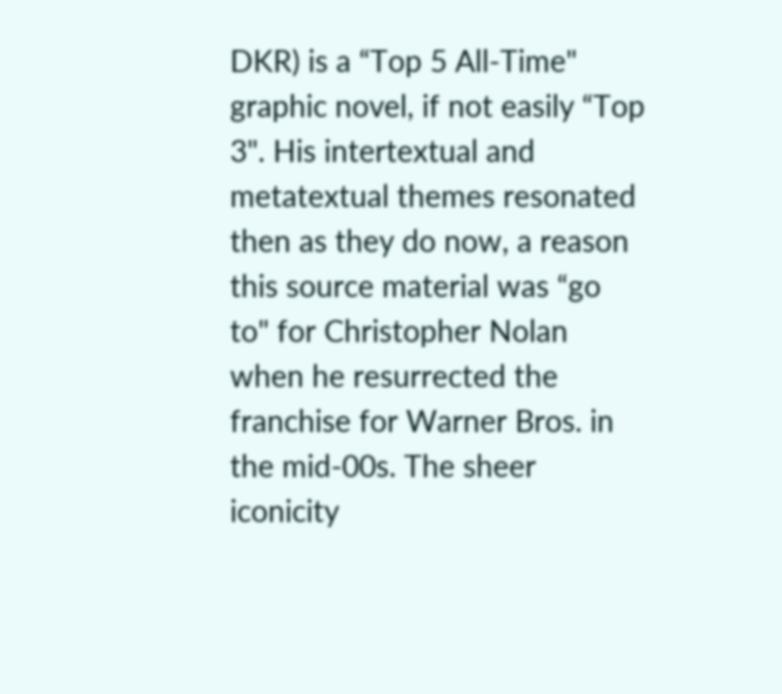DKR) is a “Top 5 All-Time" graphic novel, if not easily “Top 3". His intertextual and metatextual themes resonated then as they do now, a reason this source material was “go to" for Christopher Nolan when he resurrected the franchise for Warner Bros. in the mid-00s. The sheer iconicity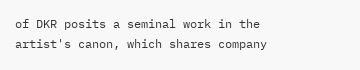of DKR posits a seminal work in the artist's canon, which shares company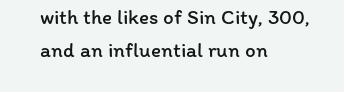with the likes of Sin City, 300, and an influential run on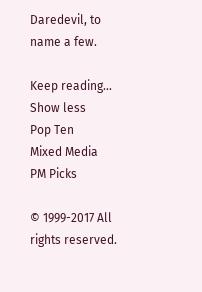Daredevil, to name a few.

Keep reading... Show less
Pop Ten
Mixed Media
PM Picks

© 1999-2017 All rights reserved.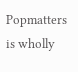Popmatters is wholly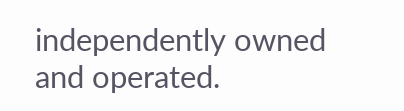independently owned and operated.